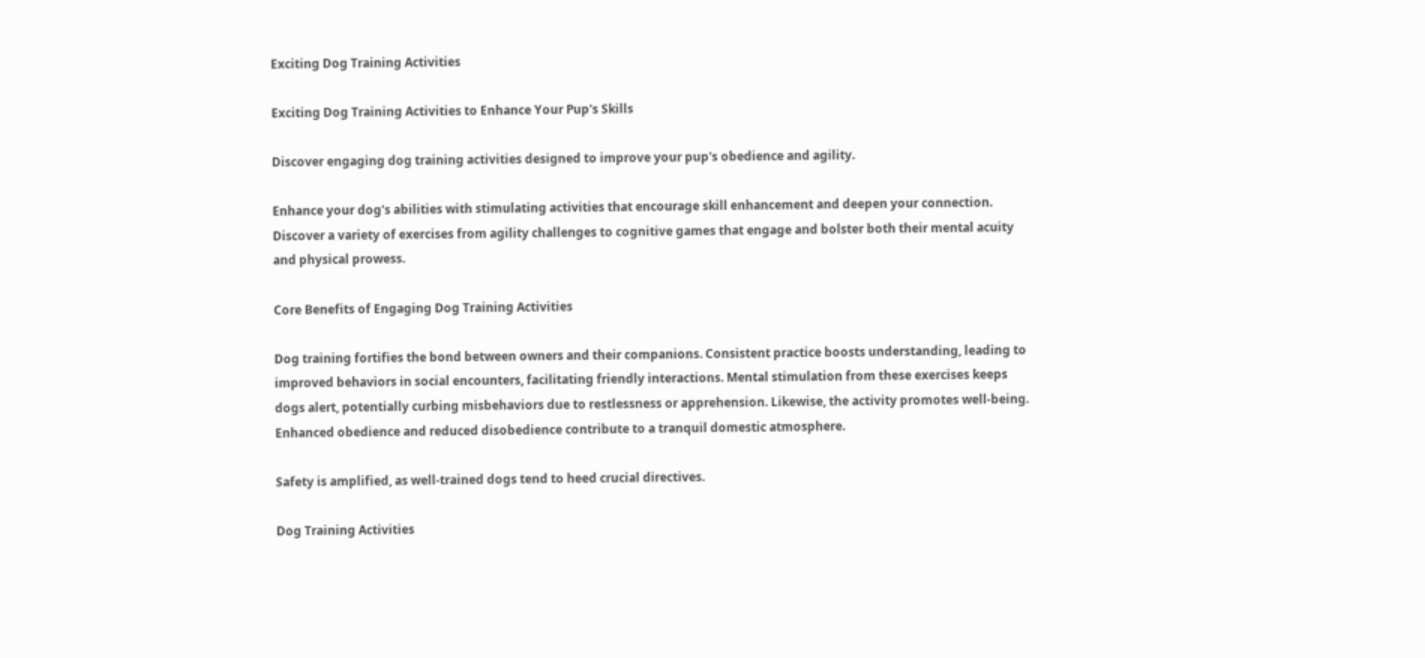Exciting Dog Training Activities

Exciting Dog Training Activities to Enhance Your Pup's Skills

Discover engaging dog training activities designed to improve your pup's obedience and agility.

Enhance your dog's abilities with stimulating activities that encourage skill enhancement and deepen your connection. Discover a variety of exercises from agility challenges to cognitive games that engage and bolster both their mental acuity and physical prowess.

Core Benefits of Engaging Dog Training Activities

Dog training fortifies the bond between owners and their companions. Consistent practice boosts understanding, leading to improved behaviors in social encounters, facilitating friendly interactions. Mental stimulation from these exercises keeps dogs alert, potentially curbing misbehaviors due to restlessness or apprehension. Likewise, the activity promotes well-being. Enhanced obedience and reduced disobedience contribute to a tranquil domestic atmosphere.

Safety is amplified, as well-trained dogs tend to heed crucial directives.

Dog Training Activities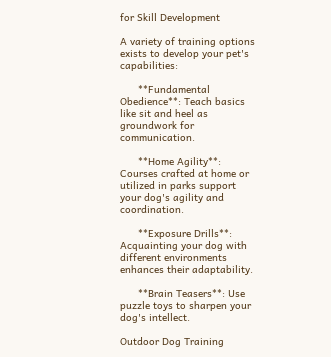for Skill Development

A variety of training options exists to develop your pet's capabilities:

      **Fundamental Obedience**: Teach basics like sit and heel as groundwork for communication.

      **Home Agility**: Courses crafted at home or utilized in parks support your dog's agility and coordination.

      **Exposure Drills**: Acquainting your dog with different environments enhances their adaptability.

      **Brain Teasers**: Use puzzle toys to sharpen your dog's intellect.

Outdoor Dog Training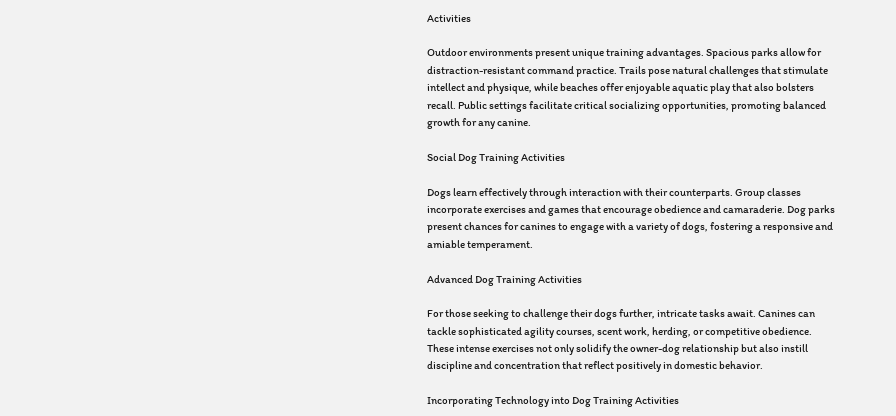Activities

Outdoor environments present unique training advantages. Spacious parks allow for distraction-resistant command practice. Trails pose natural challenges that stimulate intellect and physique, while beaches offer enjoyable aquatic play that also bolsters recall. Public settings facilitate critical socializing opportunities, promoting balanced growth for any canine.

Social Dog Training Activities

Dogs learn effectively through interaction with their counterparts. Group classes incorporate exercises and games that encourage obedience and camaraderie. Dog parks present chances for canines to engage with a variety of dogs, fostering a responsive and amiable temperament.

Advanced Dog Training Activities

For those seeking to challenge their dogs further, intricate tasks await. Canines can tackle sophisticated agility courses, scent work, herding, or competitive obedience. These intense exercises not only solidify the owner-dog relationship but also instill discipline and concentration that reflect positively in domestic behavior.

Incorporating Technology into Dog Training Activities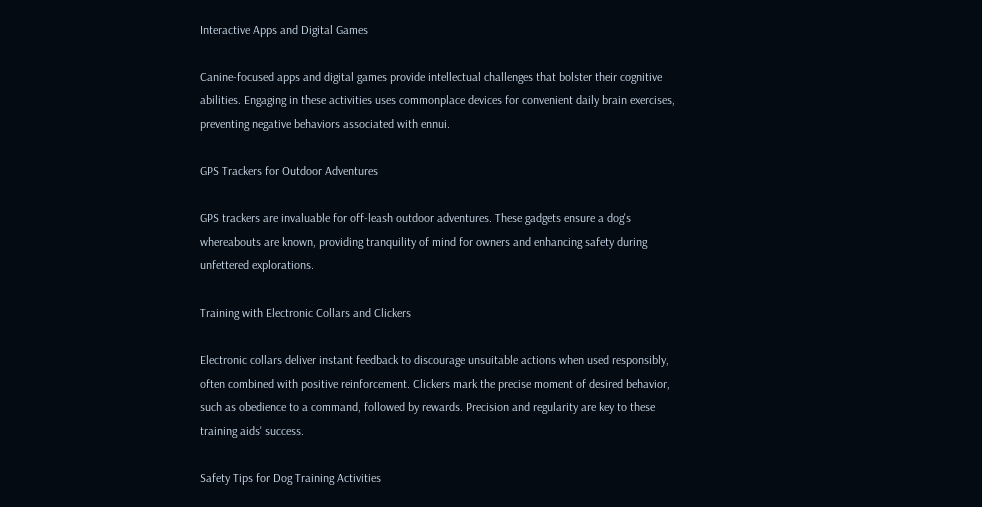Interactive Apps and Digital Games

Canine-focused apps and digital games provide intellectual challenges that bolster their cognitive abilities. Engaging in these activities uses commonplace devices for convenient daily brain exercises, preventing negative behaviors associated with ennui.

GPS Trackers for Outdoor Adventures

GPS trackers are invaluable for off-leash outdoor adventures. These gadgets ensure a dog's whereabouts are known, providing tranquility of mind for owners and enhancing safety during unfettered explorations.

Training with Electronic Collars and Clickers

Electronic collars deliver instant feedback to discourage unsuitable actions when used responsibly, often combined with positive reinforcement. Clickers mark the precise moment of desired behavior, such as obedience to a command, followed by rewards. Precision and regularity are key to these training aids' success.

Safety Tips for Dog Training Activities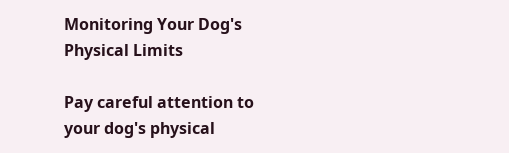Monitoring Your Dog's Physical Limits

Pay careful attention to your dog's physical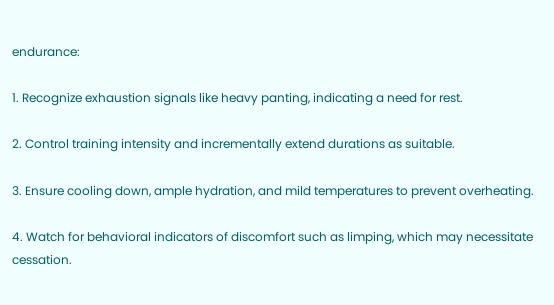endurance:

1. Recognize exhaustion signals like heavy panting, indicating a need for rest.

2. Control training intensity and incrementally extend durations as suitable.

3. Ensure cooling down, ample hydration, and mild temperatures to prevent overheating.

4. Watch for behavioral indicators of discomfort such as limping, which may necessitate cessation.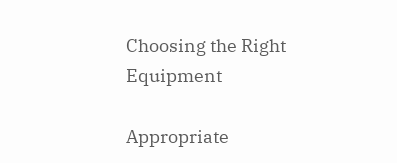Choosing the Right Equipment

Appropriate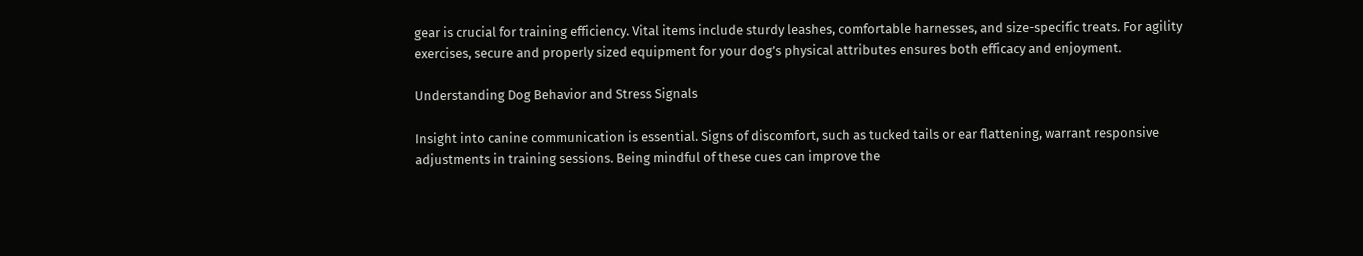gear is crucial for training efficiency. Vital items include sturdy leashes, comfortable harnesses, and size-specific treats. For agility exercises, secure and properly sized equipment for your dog’s physical attributes ensures both efficacy and enjoyment.

Understanding Dog Behavior and Stress Signals

Insight into canine communication is essential. Signs of discomfort, such as tucked tails or ear flattening, warrant responsive adjustments in training sessions. Being mindful of these cues can improve the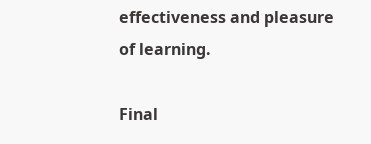effectiveness and pleasure of learning.

Final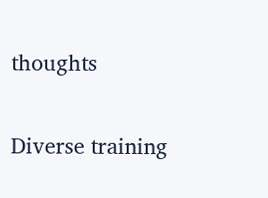thoughts

Diverse training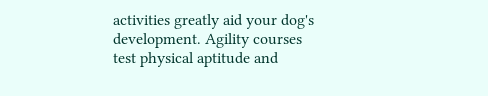activities greatly aid your dog's development. Agility courses test physical aptitude and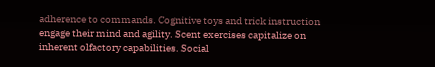adherence to commands. Cognitive toys and trick instruction engage their mind and agility. Scent exercises capitalize on inherent olfactory capabilities. Social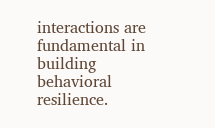interactions are fundamental in building behavioral resilience.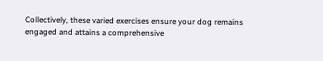Collectively, these varied exercises ensure your dog remains engaged and attains a comprehensive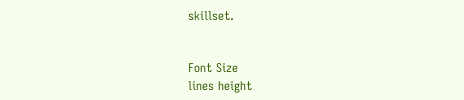skillset.


Font Size
lines height